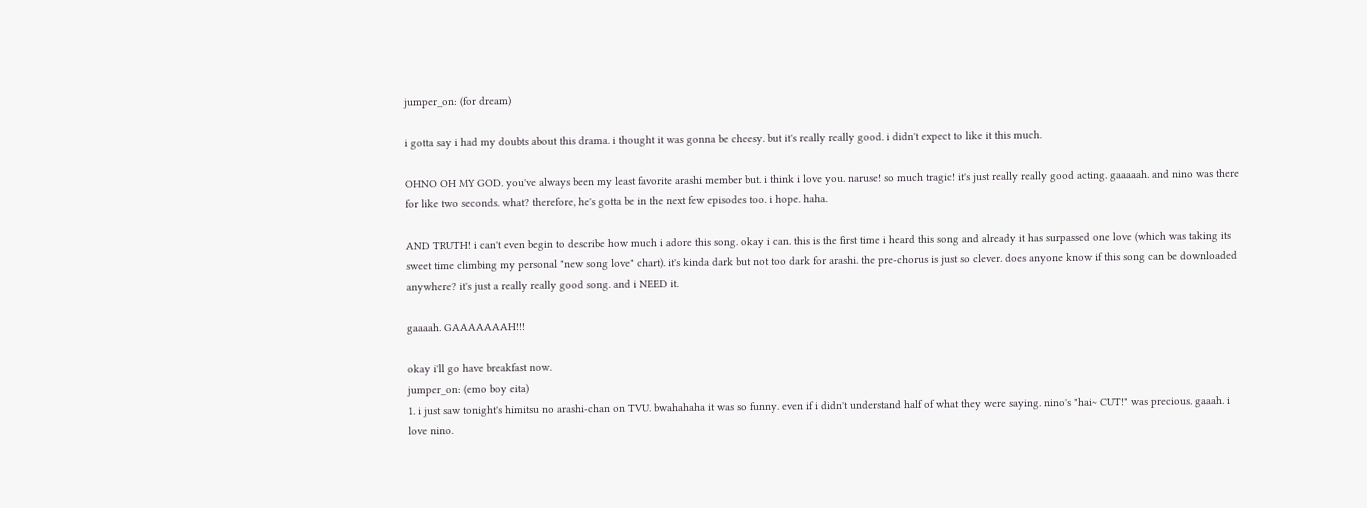jumper_on: (for dream)

i gotta say i had my doubts about this drama. i thought it was gonna be cheesy. but it's really really good. i didn't expect to like it this much.

OHNO OH MY GOD. you've always been my least favorite arashi member but. i think i love you. naruse! so much tragic! it's just really really good acting. gaaaaah. and nino was there for like two seconds. what? therefore, he's gotta be in the next few episodes too. i hope. haha.

AND TRUTH! i can't even begin to describe how much i adore this song. okay i can. this is the first time i heard this song and already it has surpassed one love (which was taking its sweet time climbing my personal "new song love" chart). it's kinda dark but not too dark for arashi. the pre-chorus is just so clever. does anyone know if this song can be downloaded anywhere? it's just a really really good song. and i NEED it.

gaaaah. GAAAAAAAH!!!

okay i'll go have breakfast now.
jumper_on: (emo boy eita)
1. i just saw tonight's himitsu no arashi-chan on TVU. bwahahaha it was so funny. even if i didn't understand half of what they were saying. nino's "hai~ CUT!" was precious. gaaah. i love nino.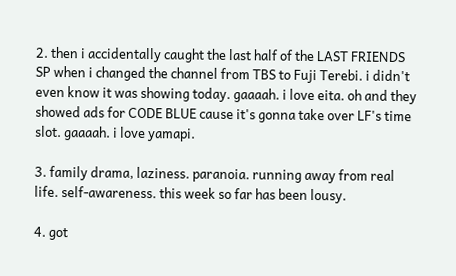2. then i accidentally caught the last half of the LAST FRIENDS SP when i changed the channel from TBS to Fuji Terebi. i didn't even know it was showing today. gaaaah. i love eita. oh and they showed ads for CODE BLUE cause it's gonna take over LF's time slot. gaaaah. i love yamapi.

3. family drama, laziness. paranoia. running away from real life. self-awareness. this week so far has been lousy.

4. got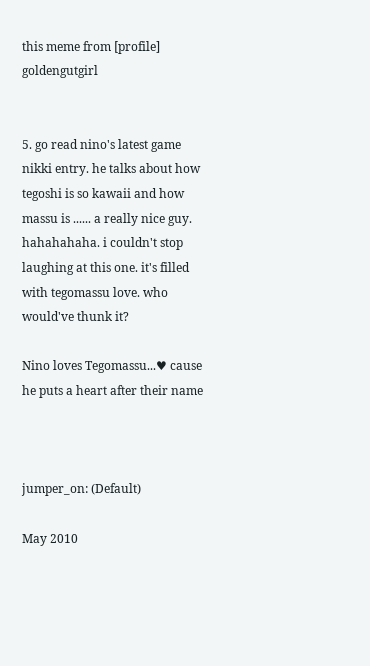this meme from [profile] goldengutgirl


5. go read nino's latest game nikki entry. he talks about how tegoshi is so kawaii and how massu is ...... a really nice guy. hahahahaha. i couldn't stop laughing at this one. it's filled with tegomassu love. who would've thunk it?

Nino loves Tegomassu...♥ cause he puts a heart after their name



jumper_on: (Default)

May 2010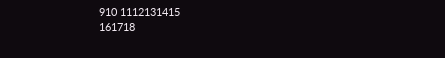910 1112131415
161718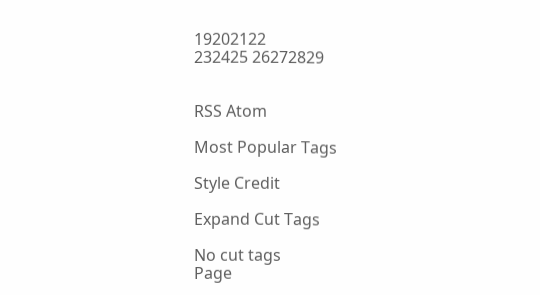19202122
232425 26272829


RSS Atom

Most Popular Tags

Style Credit

Expand Cut Tags

No cut tags
Page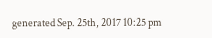generated Sep. 25th, 2017 10:25 pm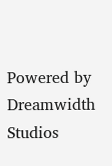Powered by Dreamwidth Studios